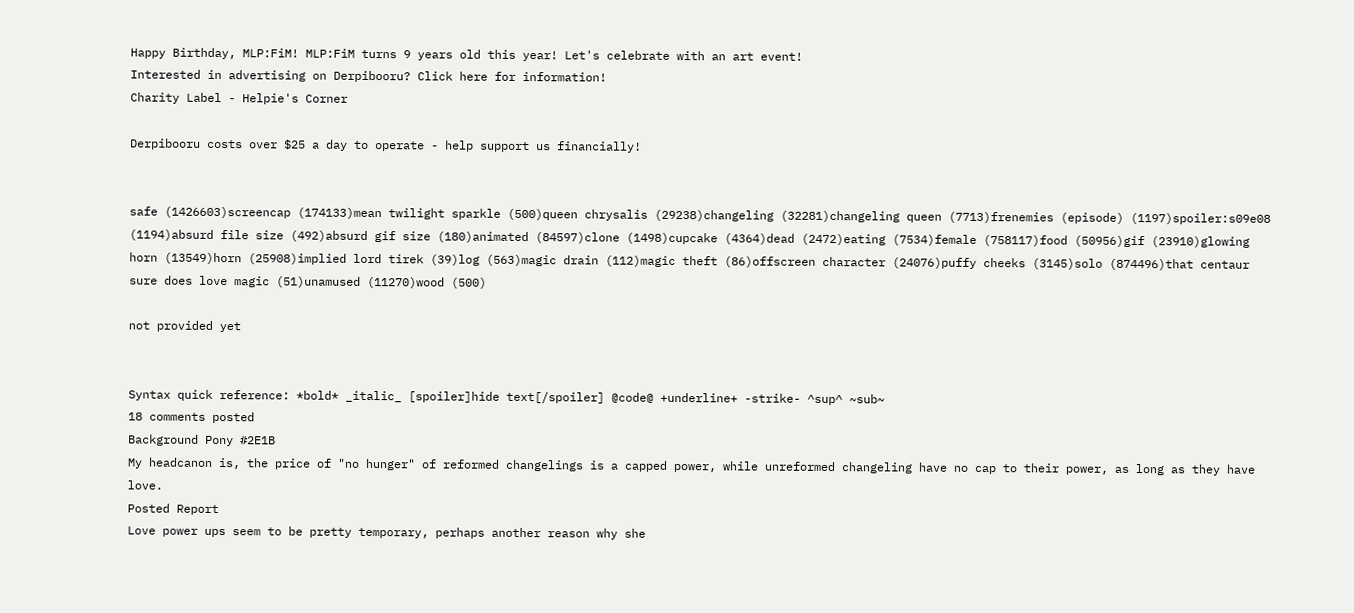Happy Birthday, MLP:FiM! MLP:FiM turns 9 years old this year! Let's celebrate with an art event!
Interested in advertising on Derpibooru? Click here for information!
Charity Label - Helpie's Corner

Derpibooru costs over $25 a day to operate - help support us financially!


safe (1426603)screencap (174133)mean twilight sparkle (500)queen chrysalis (29238)changeling (32281)changeling queen (7713)frenemies (episode) (1197)spoiler:s09e08 (1194)absurd file size (492)absurd gif size (180)animated (84597)clone (1498)cupcake (4364)dead (2472)eating (7534)female (758117)food (50956)gif (23910)glowing horn (13549)horn (25908)implied lord tirek (39)log (563)magic drain (112)magic theft (86)offscreen character (24076)puffy cheeks (3145)solo (874496)that centaur sure does love magic (51)unamused (11270)wood (500)

not provided yet


Syntax quick reference: *bold* _italic_ [spoiler]hide text[/spoiler] @code@ +underline+ -strike- ^sup^ ~sub~
18 comments posted
Background Pony #2E1B
My headcanon is, the price of "no hunger" of reformed changelings is a capped power, while unreformed changeling have no cap to their power, as long as they have love.
Posted Report
Love power ups seem to be pretty temporary, perhaps another reason why she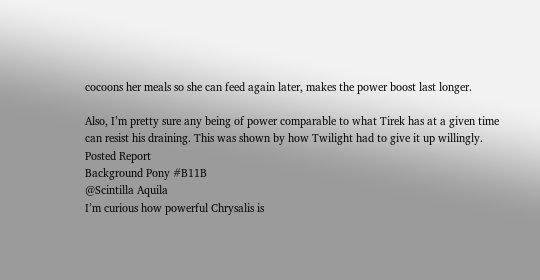cocoons her meals so she can feed again later, makes the power boost last longer.

Also, I’m pretty sure any being of power comparable to what Tirek has at a given time can resist his draining. This was shown by how Twilight had to give it up willingly.
Posted Report
Background Pony #B11B
@Scintilla Aquila
I’m curious how powerful Chrysalis is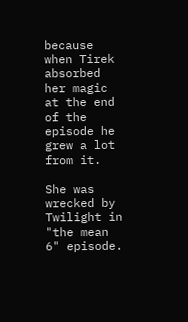because when Tirek absorbed her magic at the end of the episode he grew a lot from it.

She was wrecked by Twilight in "the mean 6" episode.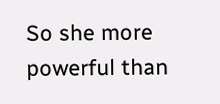So she more powerful than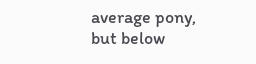average pony, but below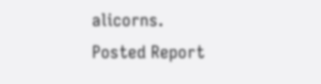alicorns.
Posted Report